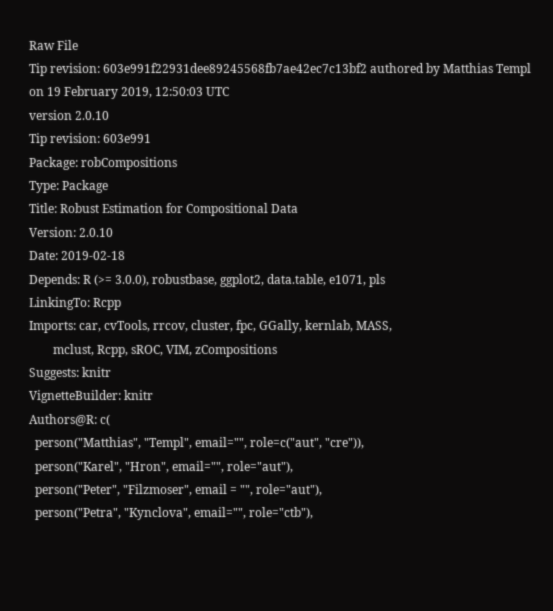Raw File
Tip revision: 603e991f22931dee89245568fb7ae42ec7c13bf2 authored by Matthias Templ on 19 February 2019, 12:50:03 UTC
version 2.0.10
Tip revision: 603e991
Package: robCompositions
Type: Package
Title: Robust Estimation for Compositional Data
Version: 2.0.10
Date: 2019-02-18
Depends: R (>= 3.0.0), robustbase, ggplot2, data.table, e1071, pls
LinkingTo: Rcpp
Imports: car, cvTools, rrcov, cluster, fpc, GGally, kernlab, MASS,
        mclust, Rcpp, sROC, VIM, zCompositions
Suggests: knitr
VignetteBuilder: knitr
Authors@R: c(
  person("Matthias", "Templ", email="", role=c("aut", "cre")),
  person("Karel", "Hron", email="", role="aut"),
  person("Peter", "Filzmoser", email = "", role="aut"),
  person("Petra", "Kynclova", email="", role="ctb"),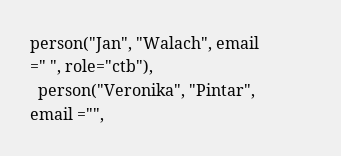person("Jan", "Walach", email =" ", role="ctb"),
  person("Veronika", "Pintar", email ="",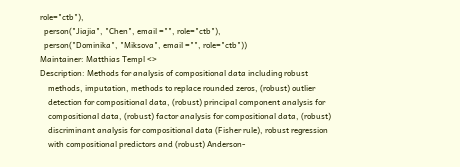role="ctb"),
  person("Jiajia", "Chen", email ="", role="ctb"),
  person("Dominika", "Miksova", email ="", role="ctb"))
Maintainer: Matthias Templ <>
Description: Methods for analysis of compositional data including robust
    methods, imputation, methods to replace rounded zeros, (robust) outlier
    detection for compositional data, (robust) principal component analysis for
    compositional data, (robust) factor analysis for compositional data, (robust)
    discriminant analysis for compositional data (Fisher rule), robust regression
    with compositional predictors and (robust) Anderson-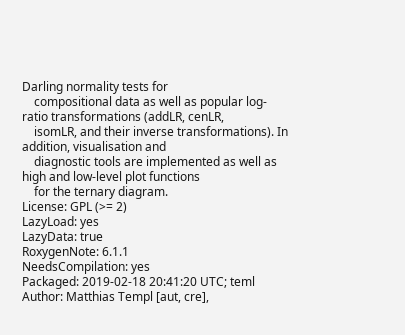Darling normality tests for
    compositional data as well as popular log-ratio transformations (addLR, cenLR,
    isomLR, and their inverse transformations). In addition, visualisation and
    diagnostic tools are implemented as well as high and low-level plot functions
    for the ternary diagram.
License: GPL (>= 2)
LazyLoad: yes
LazyData: true
RoxygenNote: 6.1.1
NeedsCompilation: yes
Packaged: 2019-02-18 20:41:20 UTC; teml
Author: Matthias Templ [aut, cre],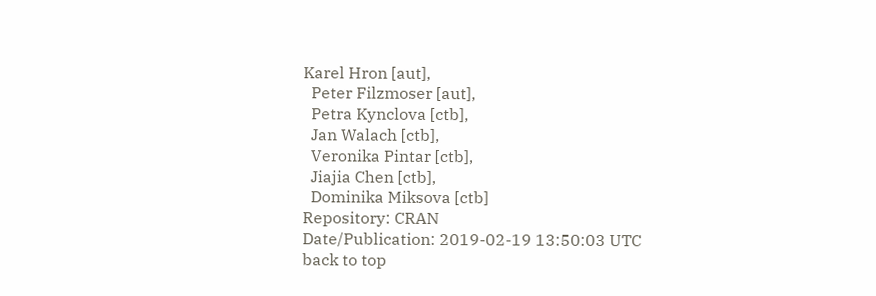Karel Hron [aut],
  Peter Filzmoser [aut],
  Petra Kynclova [ctb],
  Jan Walach [ctb],
  Veronika Pintar [ctb],
  Jiajia Chen [ctb],
  Dominika Miksova [ctb]
Repository: CRAN
Date/Publication: 2019-02-19 13:50:03 UTC
back to top